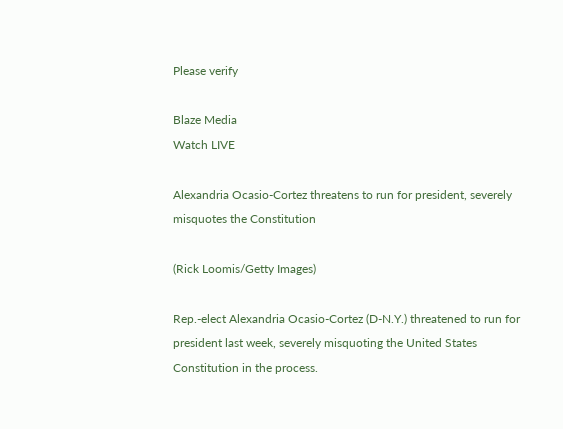Please verify

Blaze Media
Watch LIVE

Alexandria Ocasio-Cortez threatens to run for president, severely misquotes the Constitution

(Rick Loomis/Getty Images)

Rep.-elect Alexandria Ocasio-Cortez (D-N.Y.) threatened to run for president last week, severely misquoting the United States Constitution in the process.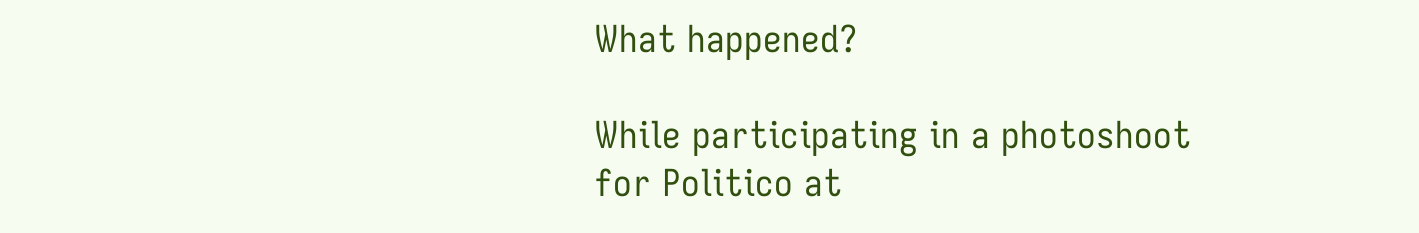What happened?

While participating in a photoshoot for Politico at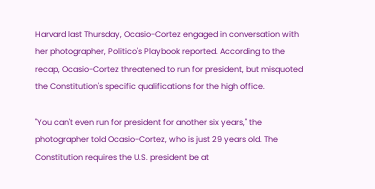Harvard last Thursday, Ocasio-Cortez engaged in conversation with her photographer, Politico's Playbook reported. According to the recap, Ocasio-Cortez threatened to run for president, but misquoted the Constitution's specific qualifications for the high office.

"You can't even run for president for another six years," the photographer told Ocasio-Cortez, who is just 29 years old. The Constitution requires the U.S. president be at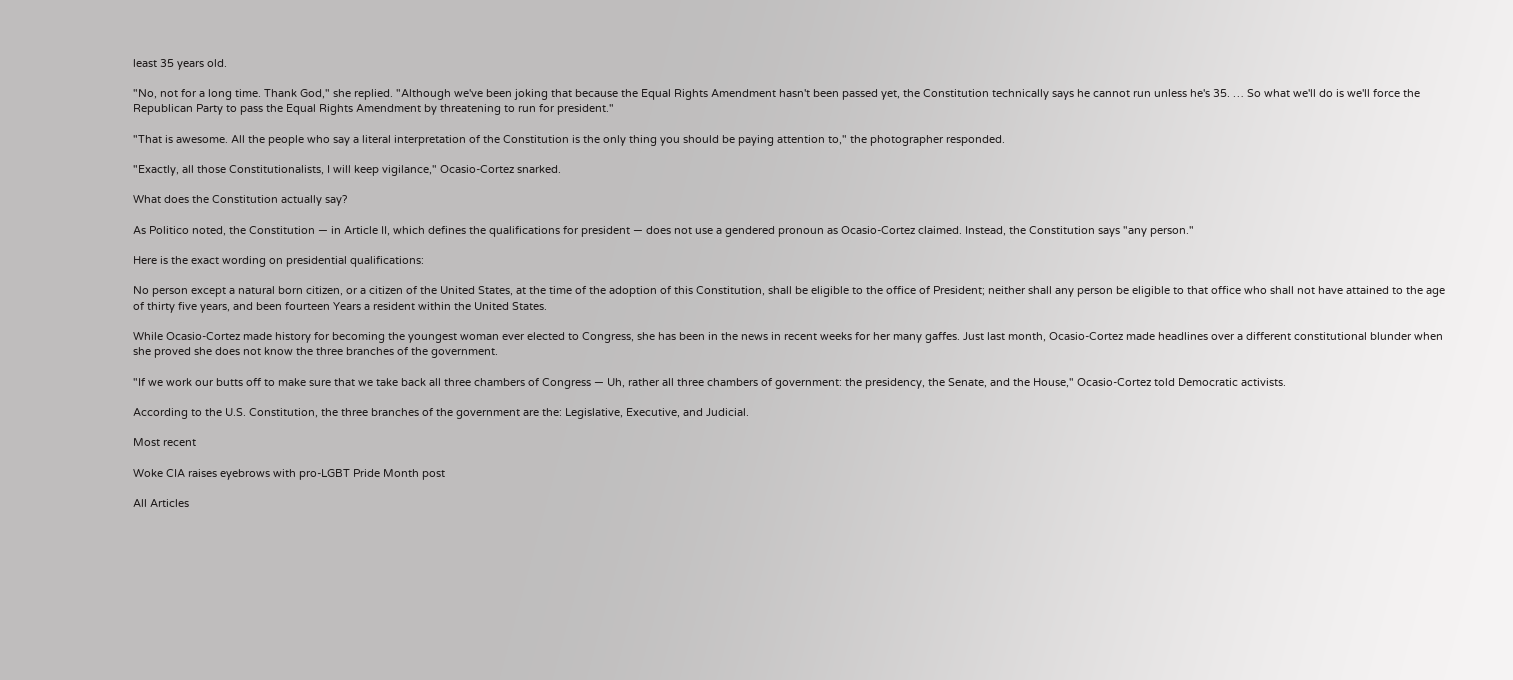least 35 years old.

"No, not for a long time. Thank God," she replied. "Although we've been joking that because the Equal Rights Amendment hasn't been passed yet, the Constitution technically says he cannot run unless he's 35. … So what we'll do is we'll force the Republican Party to pass the Equal Rights Amendment by threatening to run for president."

"That is awesome. All the people who say a literal interpretation of the Constitution is the only thing you should be paying attention to," the photographer responded.

"Exactly, all those Constitutionalists, I will keep vigilance," Ocasio-Cortez snarked.

What does the Constitution actually say?

As Politico noted, the Constitution — in Article II, which defines the qualifications for president — does not use a gendered pronoun as Ocasio-Cortez claimed. Instead, the Constitution says "any person."

Here is the exact wording on presidential qualifications:

No person except a natural born citizen, or a citizen of the United States, at the time of the adoption of this Constitution, shall be eligible to the office of President; neither shall any person be eligible to that office who shall not have attained to the age of thirty five years, and been fourteen Years a resident within the United States.

While Ocasio-Cortez made history for becoming the youngest woman ever elected to Congress, she has been in the news in recent weeks for her many gaffes. Just last month, Ocasio-Cortez made headlines over a different constitutional blunder when she proved she does not know the three branches of the government.

"If we work our butts off to make sure that we take back all three chambers of Congress — Uh, rather all three chambers of government: the presidency, the Senate, and the House," Ocasio-Cortez told Democratic activists.

According to the U.S. Constitution, the three branches of the government are the: Legislative, Executive, and Judicial.

Most recent

Woke CIA raises eyebrows with pro-LGBT Pride Month post

All Articles